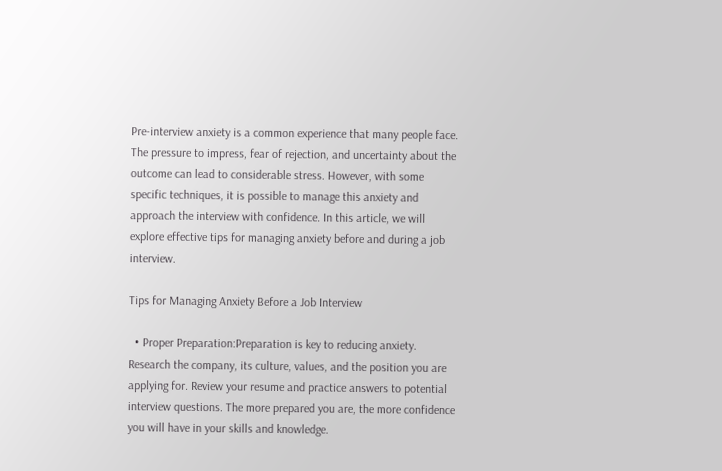Pre-interview anxiety is a common experience that many people face. The pressure to impress, fear of rejection, and uncertainty about the outcome can lead to considerable stress. However, with some specific techniques, it is possible to manage this anxiety and approach the interview with confidence. In this article, we will explore effective tips for managing anxiety before and during a job interview.

Tips for Managing Anxiety Before a Job Interview

  • Proper Preparation:Preparation is key to reducing anxiety. Research the company, its culture, values, and the position you are applying for. Review your resume and practice answers to potential interview questions. The more prepared you are, the more confidence you will have in your skills and knowledge.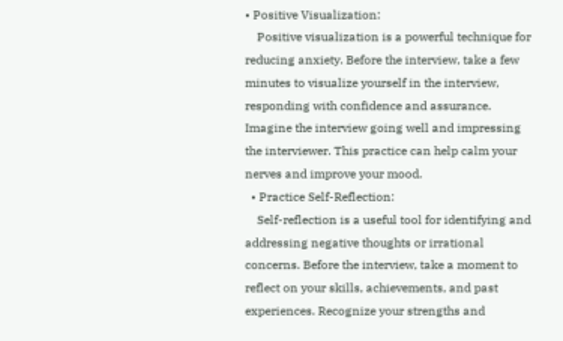• Positive Visualization:
    Positive visualization is a powerful technique for reducing anxiety. Before the interview, take a few minutes to visualize yourself in the interview, responding with confidence and assurance. Imagine the interview going well and impressing the interviewer. This practice can help calm your nerves and improve your mood.
  • Practice Self-Reflection:
    Self-reflection is a useful tool for identifying and addressing negative thoughts or irrational concerns. Before the interview, take a moment to reflect on your skills, achievements, and past experiences. Recognize your strengths and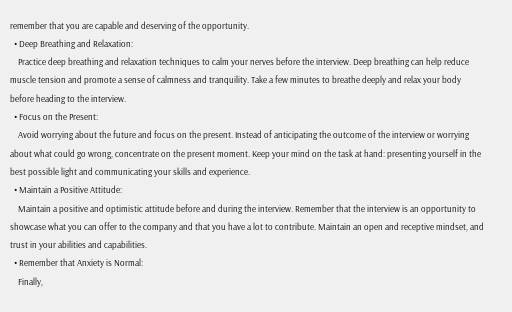remember that you are capable and deserving of the opportunity.
  • Deep Breathing and Relaxation:
    Practice deep breathing and relaxation techniques to calm your nerves before the interview. Deep breathing can help reduce muscle tension and promote a sense of calmness and tranquility. Take a few minutes to breathe deeply and relax your body before heading to the interview.
  • Focus on the Present:
    Avoid worrying about the future and focus on the present. Instead of anticipating the outcome of the interview or worrying about what could go wrong, concentrate on the present moment. Keep your mind on the task at hand: presenting yourself in the best possible light and communicating your skills and experience.
  • Maintain a Positive Attitude:
    Maintain a positive and optimistic attitude before and during the interview. Remember that the interview is an opportunity to showcase what you can offer to the company and that you have a lot to contribute. Maintain an open and receptive mindset, and trust in your abilities and capabilities.
  • Remember that Anxiety is Normal:
    Finally,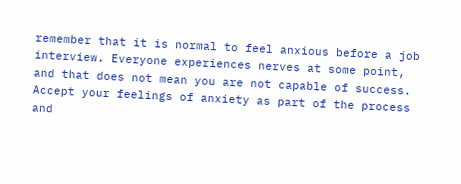remember that it is normal to feel anxious before a job interview. Everyone experiences nerves at some point, and that does not mean you are not capable of success. Accept your feelings of anxiety as part of the process and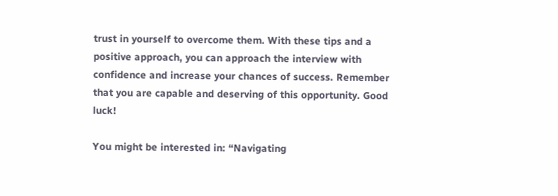trust in yourself to overcome them. With these tips and a positive approach, you can approach the interview with confidence and increase your chances of success. Remember that you are capable and deserving of this opportunity. Good luck!

You might be interested in: “Navigating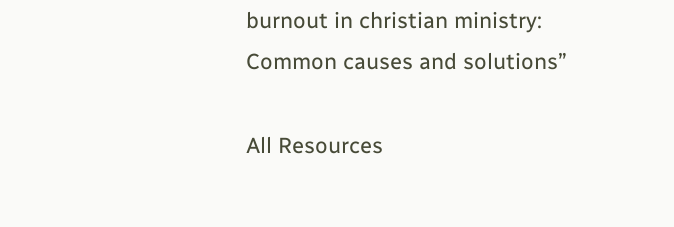burnout in christian ministry: Common causes and solutions”

All Resources